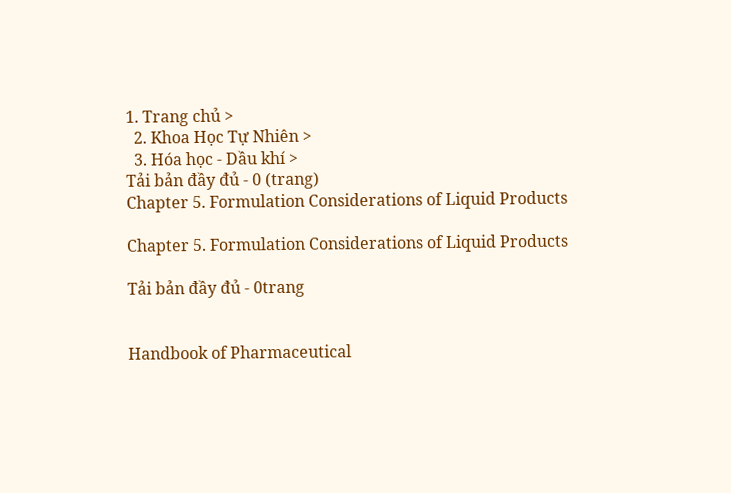1. Trang chủ >
  2. Khoa Học Tự Nhiên >
  3. Hóa học - Dầu khí >
Tải bản đầy đủ - 0 (trang)
Chapter 5. Formulation Considerations of Liquid Products

Chapter 5. Formulation Considerations of Liquid Products

Tải bản đầy đủ - 0trang


Handbook of Pharmaceutical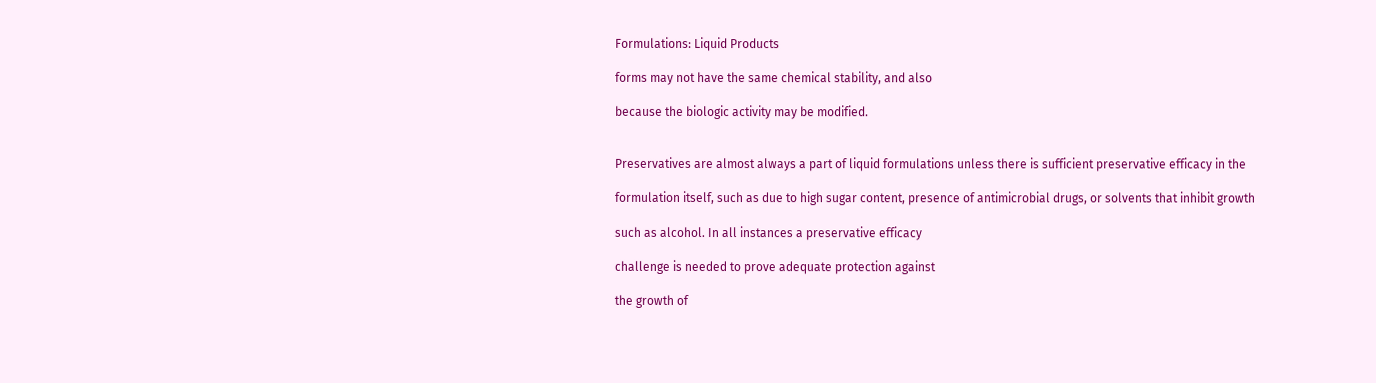Formulations: Liquid Products

forms may not have the same chemical stability, and also

because the biologic activity may be modified.


Preservatives are almost always a part of liquid formulations unless there is sufficient preservative efficacy in the

formulation itself, such as due to high sugar content, presence of antimicrobial drugs, or solvents that inhibit growth

such as alcohol. In all instances a preservative efficacy

challenge is needed to prove adequate protection against

the growth of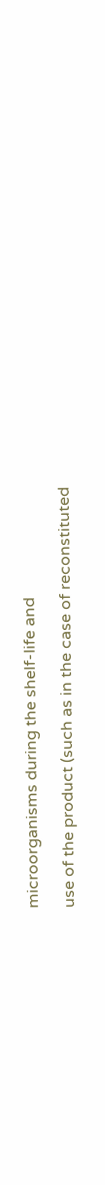microorganisms during the shelf-life and

use of the product (such as in the case of reconstituted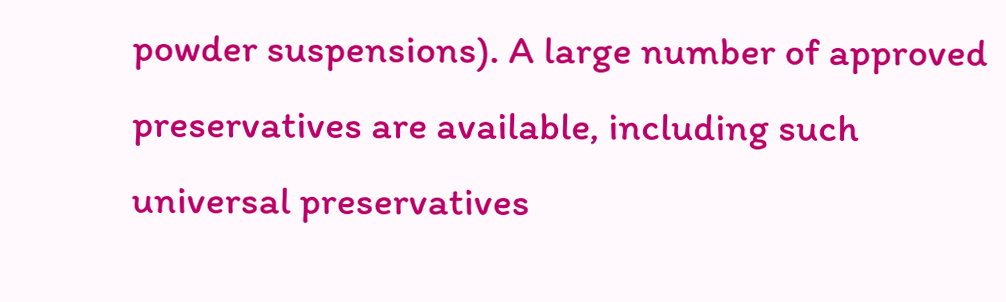powder suspensions). A large number of approved preservatives are available, including such universal preservatives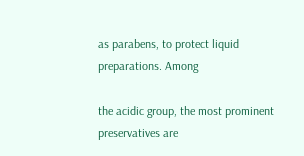as parabens, to protect liquid preparations. Among

the acidic group, the most prominent preservatives are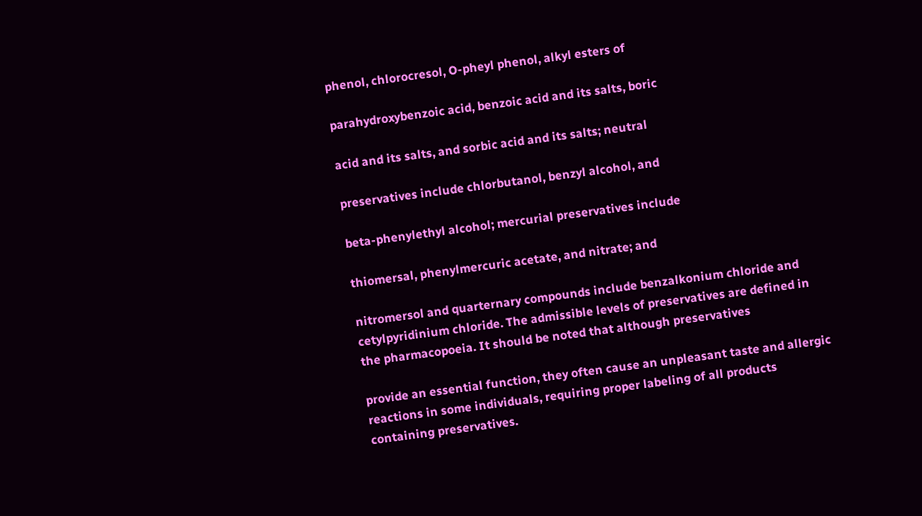phenol, chlorocresol, O-pheyl phenol, alkyl esters of

parahydroxybenzoic acid, benzoic acid and its salts, boric

acid and its salts, and sorbic acid and its salts; neutral

preservatives include chlorbutanol, benzyl alcohol, and

beta-phenylethyl alcohol; mercurial preservatives include

thiomersal, phenylmercuric acetate, and nitrate; and

nitromersol and quarternary compounds include benzalkonium chloride and cetylpyridinium chloride. The admissible levels of preservatives are defined in the pharmacopoeia. It should be noted that although preservatives

provide an essential function, they often cause an unpleasant taste and allergic reactions in some individuals, requiring proper labeling of all products containing preservatives.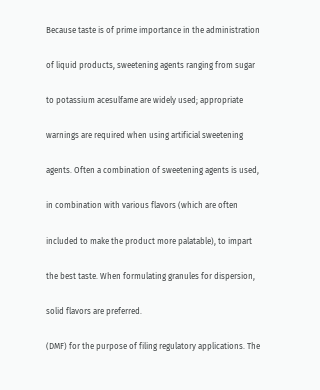Because taste is of prime importance in the administration

of liquid products, sweetening agents ranging from sugar

to potassium acesulfame are widely used; appropriate

warnings are required when using artificial sweetening

agents. Often a combination of sweetening agents is used,

in combination with various flavors (which are often

included to make the product more palatable), to impart

the best taste. When formulating granules for dispersion,

solid flavors are preferred.

(DMF) for the purpose of filing regulatory applications. The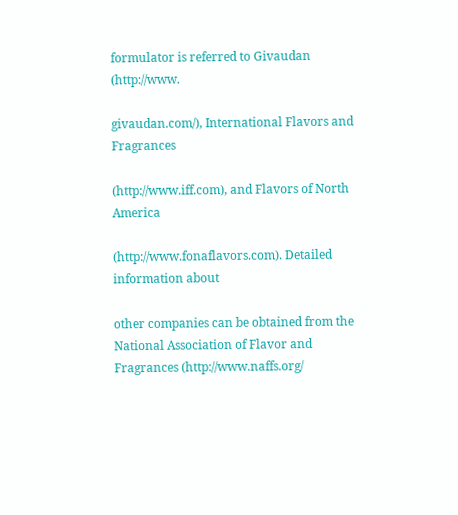formulator is referred to Givaudan (http://www.

givaudan.com/), International Flavors and Fragrances

(http://www.iff.com), and Flavors of North America

(http://www.fonaflavors.com). Detailed information about

other companies can be obtained from the National Association of Flavor and Fragrances (http://www.naffs.org/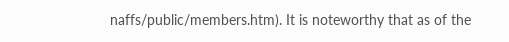naffs/public/members.htm). It is noteworthy that as of the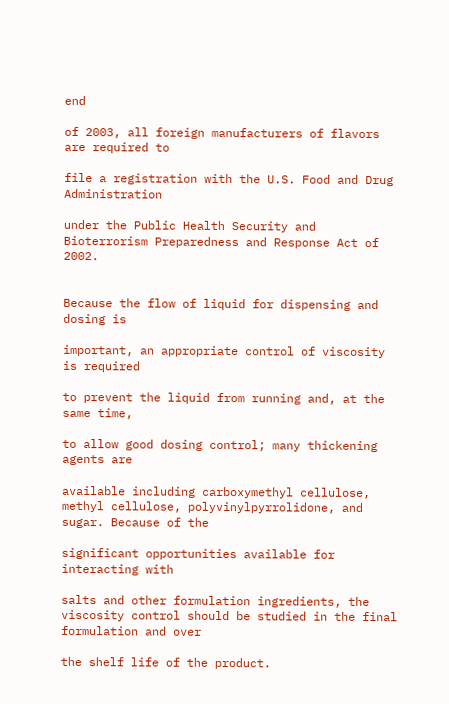end

of 2003, all foreign manufacturers of flavors are required to

file a registration with the U.S. Food and Drug Administration

under the Public Health Security and Bioterrorism Preparedness and Response Act of 2002.


Because the flow of liquid for dispensing and dosing is

important, an appropriate control of viscosity is required

to prevent the liquid from running and, at the same time,

to allow good dosing control; many thickening agents are

available including carboxymethyl cellulose, methyl cellulose, polyvinylpyrrolidone, and sugar. Because of the

significant opportunities available for interacting with

salts and other formulation ingredients, the viscosity control should be studied in the final formulation and over

the shelf life of the product.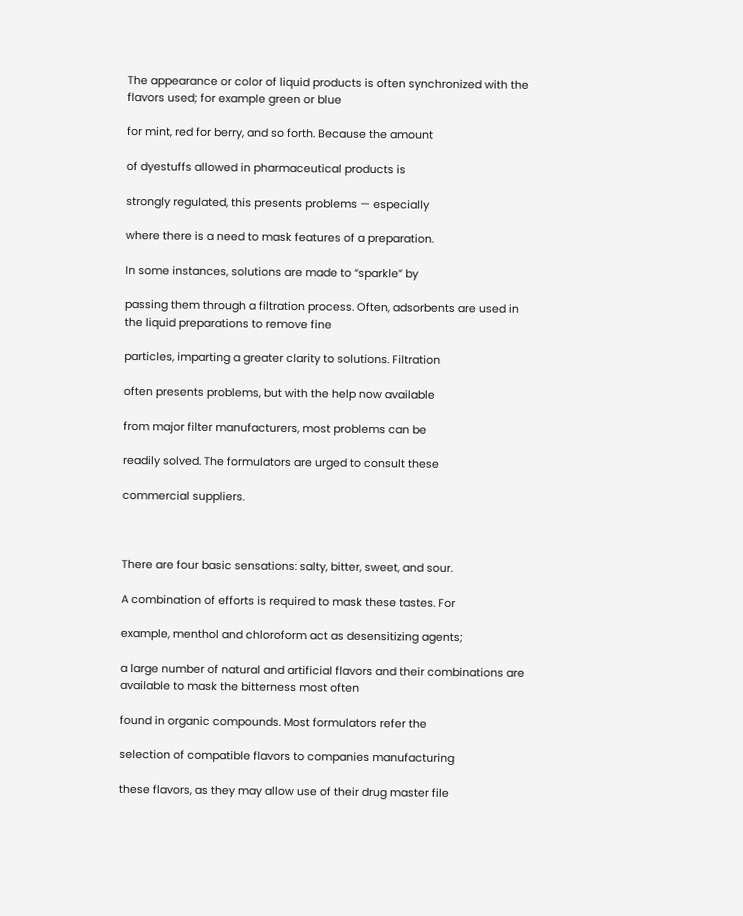The appearance or color of liquid products is often synchronized with the flavors used; for example green or blue

for mint, red for berry, and so forth. Because the amount

of dyestuffs allowed in pharmaceutical products is

strongly regulated, this presents problems — especially

where there is a need to mask features of a preparation.

In some instances, solutions are made to “sparkle” by

passing them through a filtration process. Often, adsorbents are used in the liquid preparations to remove fine

particles, imparting a greater clarity to solutions. Filtration

often presents problems, but with the help now available

from major filter manufacturers, most problems can be

readily solved. The formulators are urged to consult these

commercial suppliers.



There are four basic sensations: salty, bitter, sweet, and sour.

A combination of efforts is required to mask these tastes. For

example, menthol and chloroform act as desensitizing agents;

a large number of natural and artificial flavors and their combinations are available to mask the bitterness most often

found in organic compounds. Most formulators refer the

selection of compatible flavors to companies manufacturing

these flavors, as they may allow use of their drug master file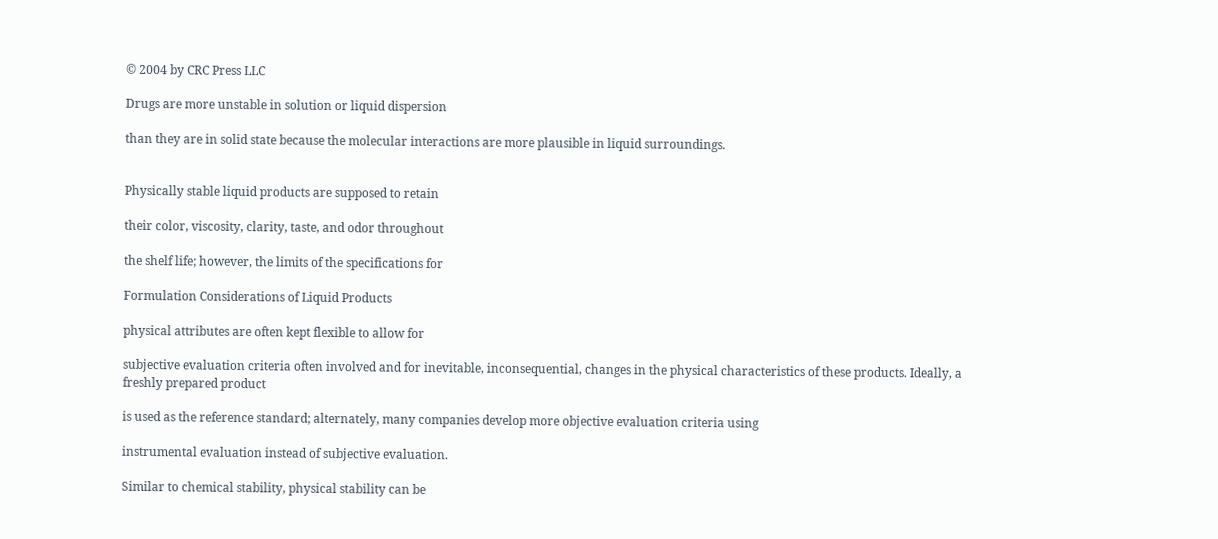© 2004 by CRC Press LLC

Drugs are more unstable in solution or liquid dispersion

than they are in solid state because the molecular interactions are more plausible in liquid surroundings.


Physically stable liquid products are supposed to retain

their color, viscosity, clarity, taste, and odor throughout

the shelf life; however, the limits of the specifications for

Formulation Considerations of Liquid Products

physical attributes are often kept flexible to allow for

subjective evaluation criteria often involved and for inevitable, inconsequential, changes in the physical characteristics of these products. Ideally, a freshly prepared product

is used as the reference standard; alternately, many companies develop more objective evaluation criteria using

instrumental evaluation instead of subjective evaluation.

Similar to chemical stability, physical stability can be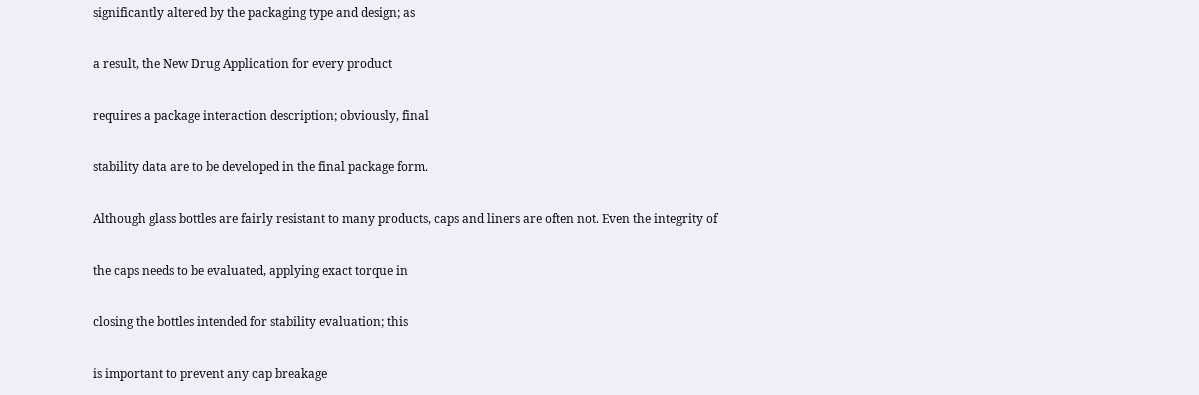significantly altered by the packaging type and design; as

a result, the New Drug Application for every product

requires a package interaction description; obviously, final

stability data are to be developed in the final package form.

Although glass bottles are fairly resistant to many products, caps and liners are often not. Even the integrity of

the caps needs to be evaluated, applying exact torque in

closing the bottles intended for stability evaluation; this

is important to prevent any cap breakage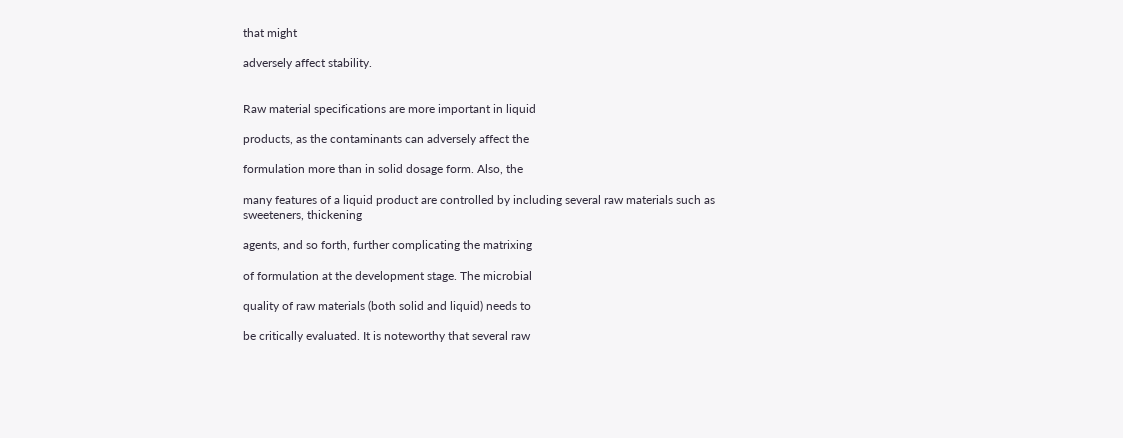that might

adversely affect stability.


Raw material specifications are more important in liquid

products, as the contaminants can adversely affect the

formulation more than in solid dosage form. Also, the

many features of a liquid product are controlled by including several raw materials such as sweeteners, thickening

agents, and so forth, further complicating the matrixing

of formulation at the development stage. The microbial

quality of raw materials (both solid and liquid) needs to

be critically evaluated. It is noteworthy that several raw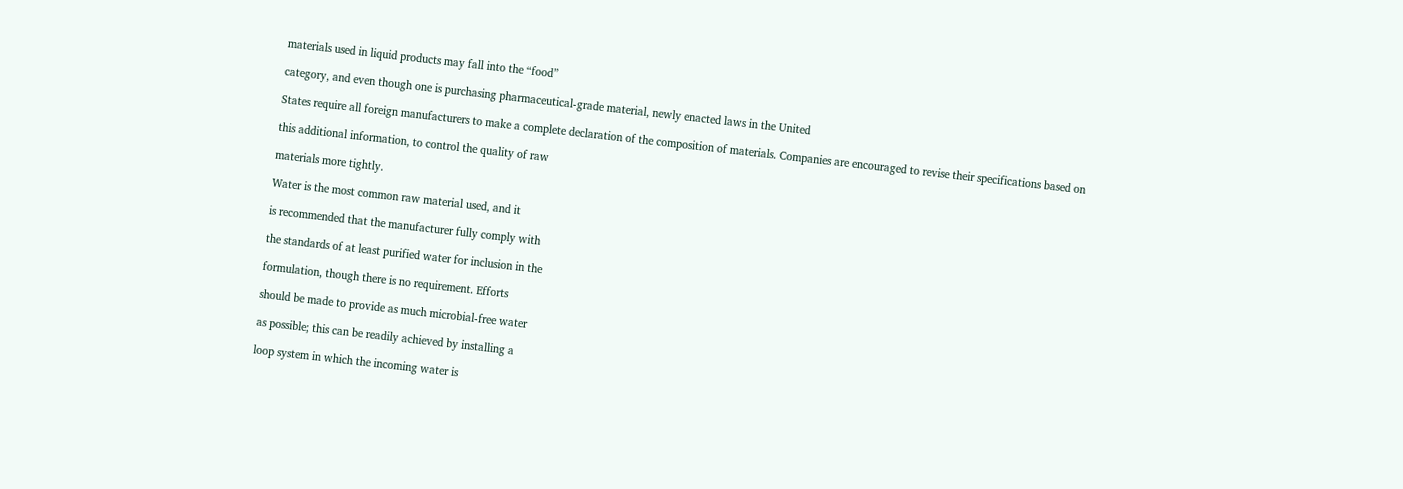materials used in liquid products may fall into the “food”

category, and even though one is purchasing pharmaceutical-grade material, newly enacted laws in the United

States require all foreign manufacturers to make a complete declaration of the composition of materials. Companies are encouraged to revise their specifications based on

this additional information, to control the quality of raw

materials more tightly.

Water is the most common raw material used, and it

is recommended that the manufacturer fully comply with

the standards of at least purified water for inclusion in the

formulation, though there is no requirement. Efforts

should be made to provide as much microbial-free water

as possible; this can be readily achieved by installing a

loop system in which the incoming water is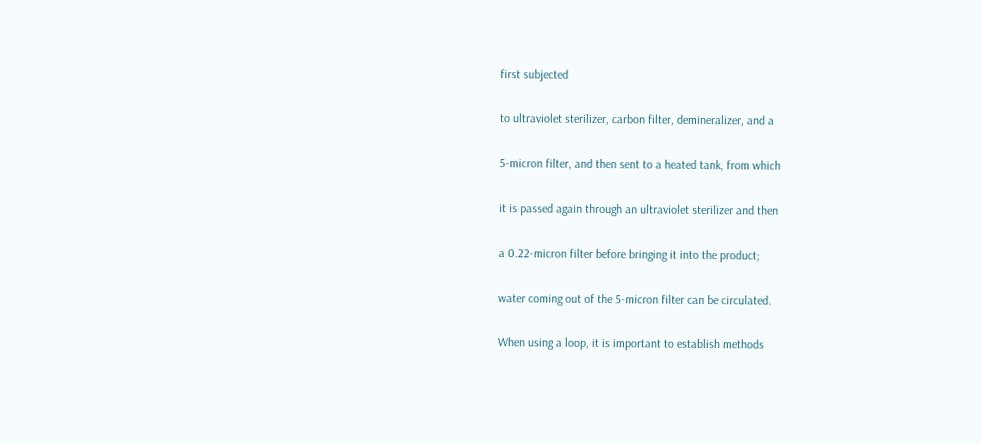first subjected

to ultraviolet sterilizer, carbon filter, demineralizer, and a

5-micron filter, and then sent to a heated tank, from which

it is passed again through an ultraviolet sterilizer and then

a 0.22-micron filter before bringing it into the product;

water coming out of the 5-micron filter can be circulated.

When using a loop, it is important to establish methods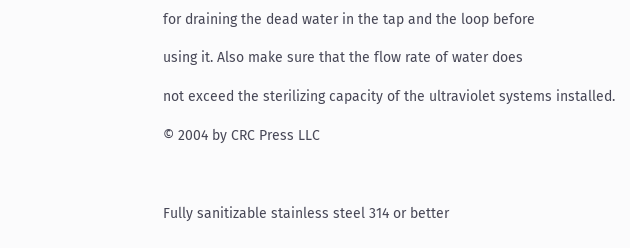for draining the dead water in the tap and the loop before

using it. Also make sure that the flow rate of water does

not exceed the sterilizing capacity of the ultraviolet systems installed.

© 2004 by CRC Press LLC



Fully sanitizable stainless steel 314 or better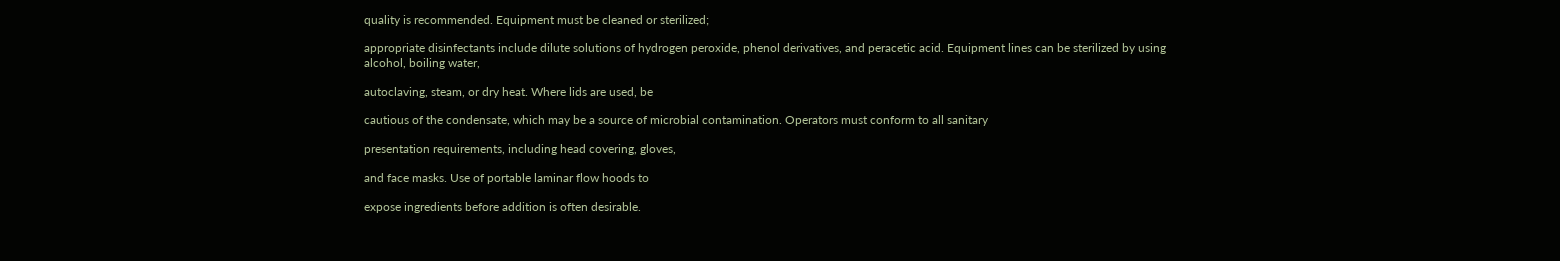quality is recommended. Equipment must be cleaned or sterilized;

appropriate disinfectants include dilute solutions of hydrogen peroxide, phenol derivatives, and peracetic acid. Equipment lines can be sterilized by using alcohol, boiling water,

autoclaving, steam, or dry heat. Where lids are used, be

cautious of the condensate, which may be a source of microbial contamination. Operators must conform to all sanitary

presentation requirements, including head covering, gloves,

and face masks. Use of portable laminar flow hoods to

expose ingredients before addition is often desirable.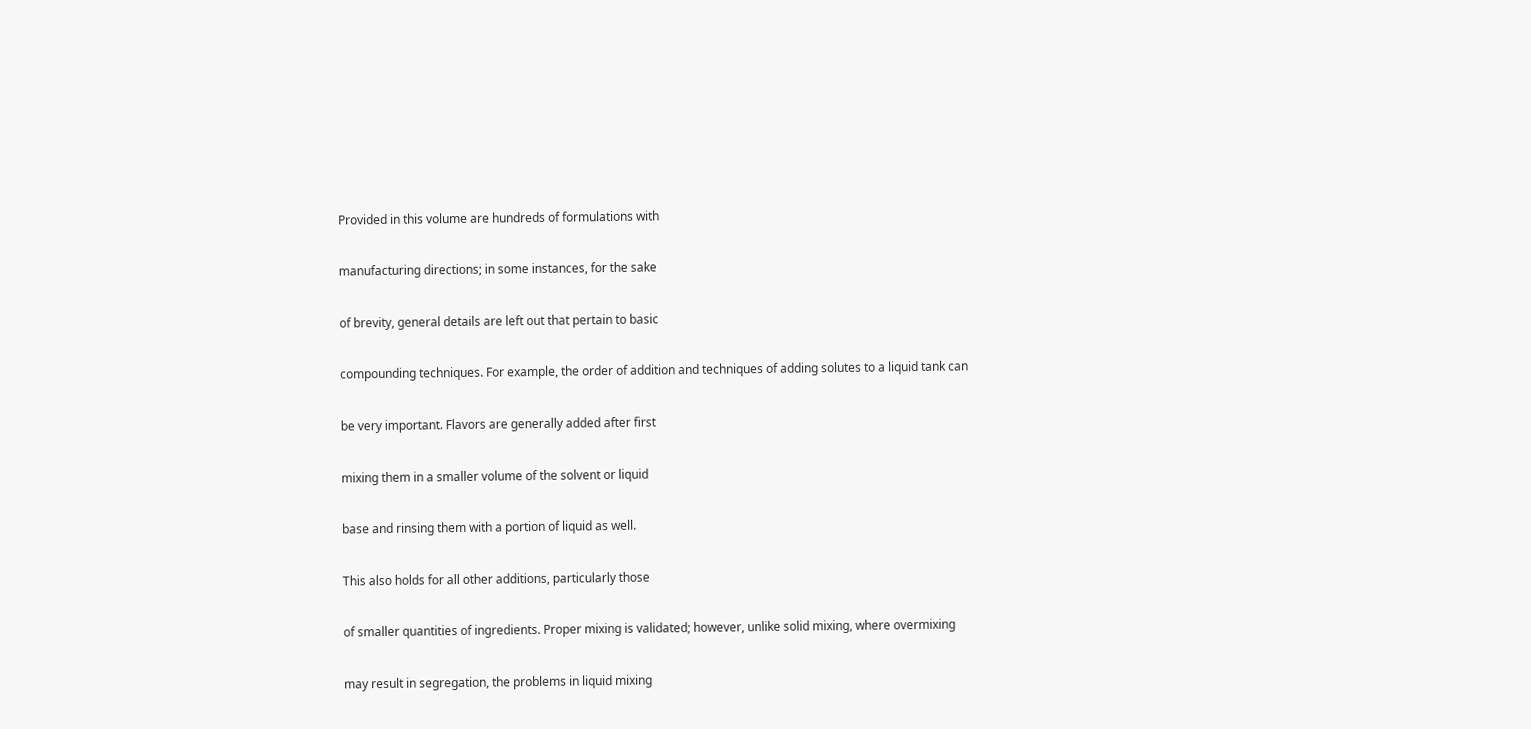Provided in this volume are hundreds of formulations with

manufacturing directions; in some instances, for the sake

of brevity, general details are left out that pertain to basic

compounding techniques. For example, the order of addition and techniques of adding solutes to a liquid tank can

be very important. Flavors are generally added after first

mixing them in a smaller volume of the solvent or liquid

base and rinsing them with a portion of liquid as well.

This also holds for all other additions, particularly those

of smaller quantities of ingredients. Proper mixing is validated; however, unlike solid mixing, where overmixing

may result in segregation, the problems in liquid mixing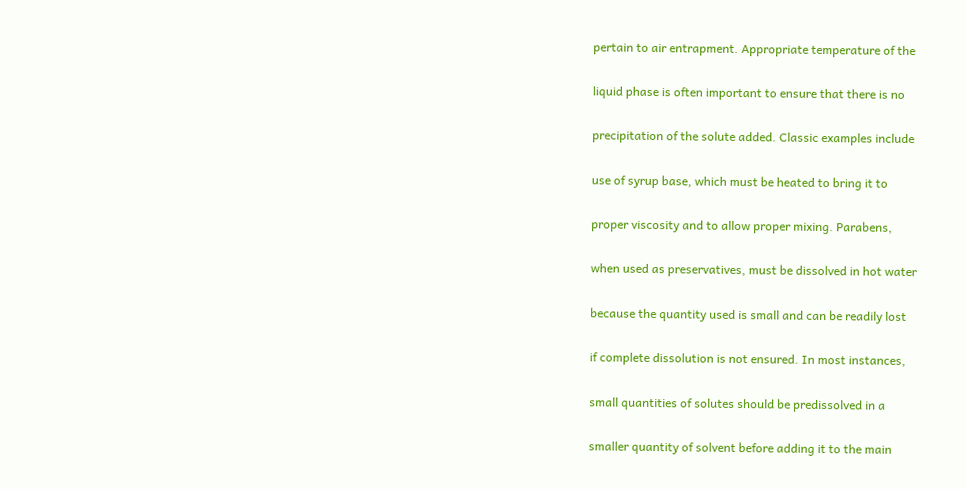pertain to air entrapment. Appropriate temperature of the

liquid phase is often important to ensure that there is no

precipitation of the solute added. Classic examples include

use of syrup base, which must be heated to bring it to

proper viscosity and to allow proper mixing. Parabens,

when used as preservatives, must be dissolved in hot water

because the quantity used is small and can be readily lost

if complete dissolution is not ensured. In most instances,

small quantities of solutes should be predissolved in a

smaller quantity of solvent before adding it to the main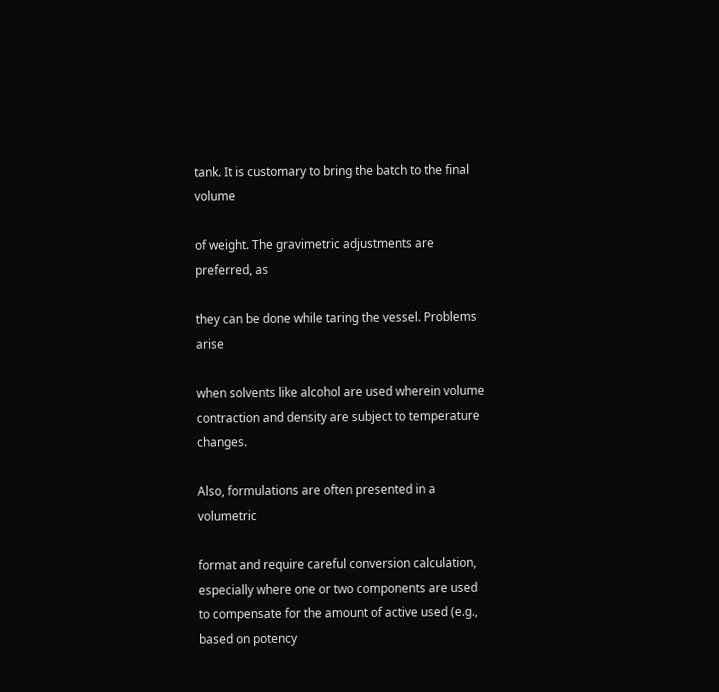tank. It is customary to bring the batch to the final volume

of weight. The gravimetric adjustments are preferred, as

they can be done while taring the vessel. Problems arise

when solvents like alcohol are used wherein volume contraction and density are subject to temperature changes.

Also, formulations are often presented in a volumetric

format and require careful conversion calculation, especially where one or two components are used to compensate for the amount of active used (e.g., based on potency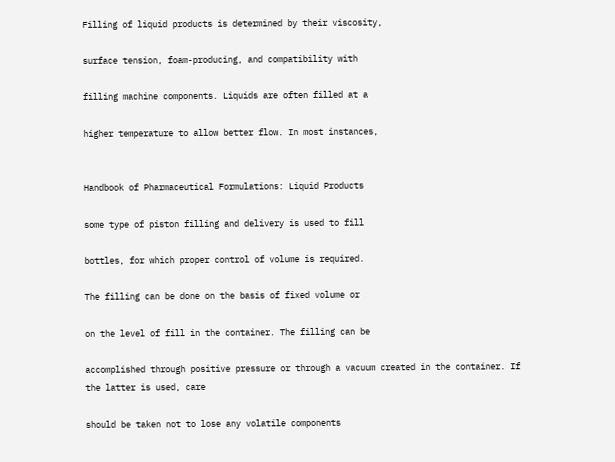Filling of liquid products is determined by their viscosity,

surface tension, foam-producing, and compatibility with

filling machine components. Liquids are often filled at a

higher temperature to allow better flow. In most instances,


Handbook of Pharmaceutical Formulations: Liquid Products

some type of piston filling and delivery is used to fill

bottles, for which proper control of volume is required.

The filling can be done on the basis of fixed volume or

on the level of fill in the container. The filling can be

accomplished through positive pressure or through a vacuum created in the container. If the latter is used, care

should be taken not to lose any volatile components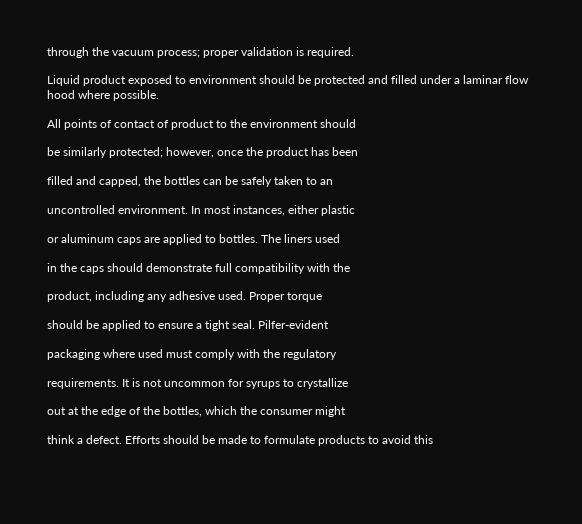through the vacuum process; proper validation is required.

Liquid product exposed to environment should be protected and filled under a laminar flow hood where possible.

All points of contact of product to the environment should

be similarly protected; however, once the product has been

filled and capped, the bottles can be safely taken to an

uncontrolled environment. In most instances, either plastic

or aluminum caps are applied to bottles. The liners used

in the caps should demonstrate full compatibility with the

product, including any adhesive used. Proper torque

should be applied to ensure a tight seal. Pilfer-evident

packaging where used must comply with the regulatory

requirements. It is not uncommon for syrups to crystallize

out at the edge of the bottles, which the consumer might

think a defect. Efforts should be made to formulate products to avoid this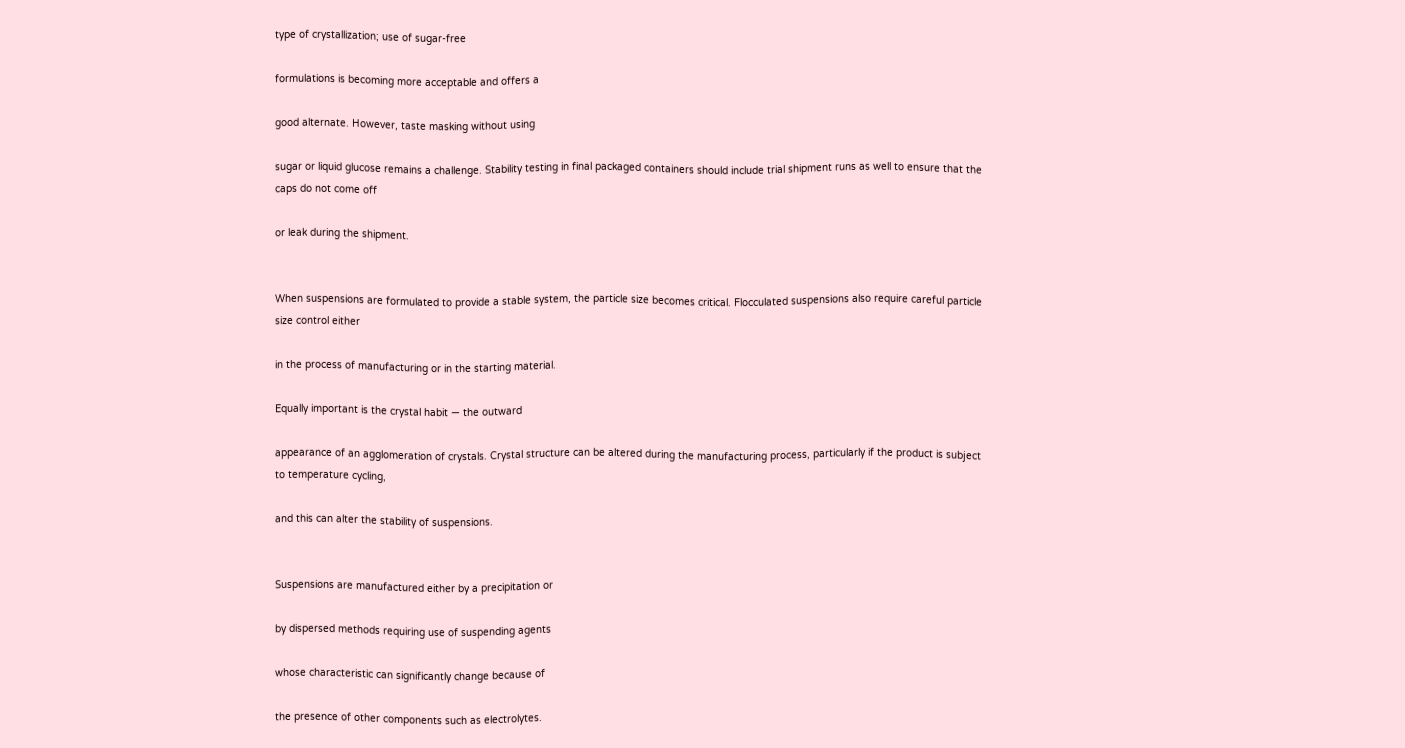type of crystallization; use of sugar-free

formulations is becoming more acceptable and offers a

good alternate. However, taste masking without using

sugar or liquid glucose remains a challenge. Stability testing in final packaged containers should include trial shipment runs as well to ensure that the caps do not come off

or leak during the shipment.


When suspensions are formulated to provide a stable system, the particle size becomes critical. Flocculated suspensions also require careful particle size control either

in the process of manufacturing or in the starting material.

Equally important is the crystal habit — the outward

appearance of an agglomeration of crystals. Crystal structure can be altered during the manufacturing process, particularly if the product is subject to temperature cycling,

and this can alter the stability of suspensions.


Suspensions are manufactured either by a precipitation or

by dispersed methods requiring use of suspending agents

whose characteristic can significantly change because of

the presence of other components such as electrolytes.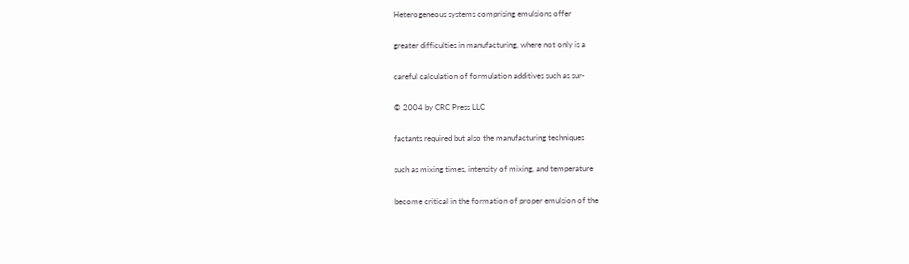Heterogeneous systems comprising emulsions offer

greater difficulties in manufacturing, where not only is a

careful calculation of formulation additives such as sur-

© 2004 by CRC Press LLC

factants required but also the manufacturing techniques

such as mixing times, intensity of mixing, and temperature

become critical in the formation of proper emulsion of the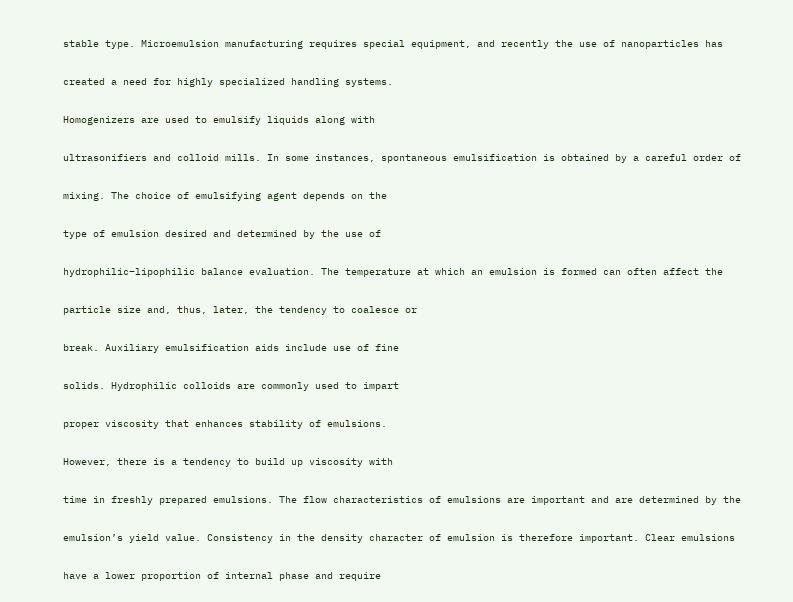stable type. Microemulsion manufacturing requires special equipment, and recently the use of nanoparticles has

created a need for highly specialized handling systems.

Homogenizers are used to emulsify liquids along with

ultrasonifiers and colloid mills. In some instances, spontaneous emulsification is obtained by a careful order of

mixing. The choice of emulsifying agent depends on the

type of emulsion desired and determined by the use of

hydrophilic–lipophilic balance evaluation. The temperature at which an emulsion is formed can often affect the

particle size and, thus, later, the tendency to coalesce or

break. Auxiliary emulsification aids include use of fine

solids. Hydrophilic colloids are commonly used to impart

proper viscosity that enhances stability of emulsions.

However, there is a tendency to build up viscosity with

time in freshly prepared emulsions. The flow characteristics of emulsions are important and are determined by the

emulsion’s yield value. Consistency in the density character of emulsion is therefore important. Clear emulsions

have a lower proportion of internal phase and require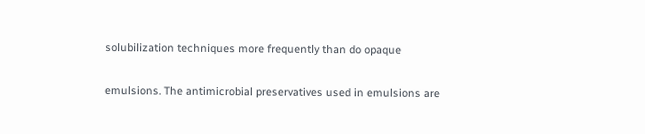solubilization techniques more frequently than do opaque

emulsions. The antimicrobial preservatives used in emulsions are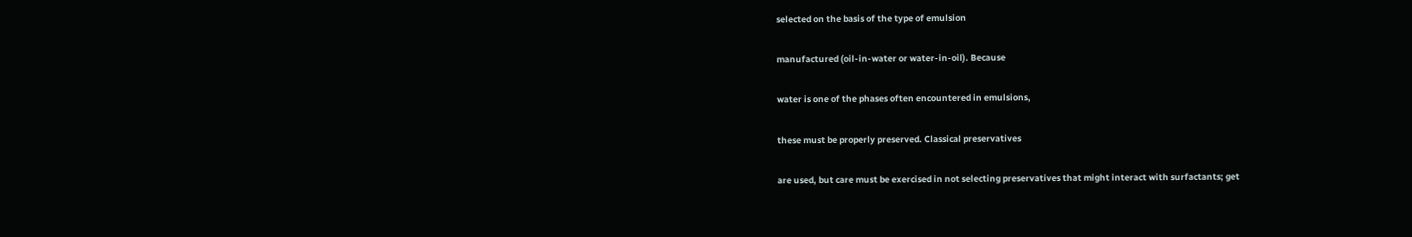selected on the basis of the type of emulsion

manufactured (oil-in-water or water-in-oil). Because

water is one of the phases often encountered in emulsions,

these must be properly preserved. Classical preservatives

are used, but care must be exercised in not selecting preservatives that might interact with surfactants; get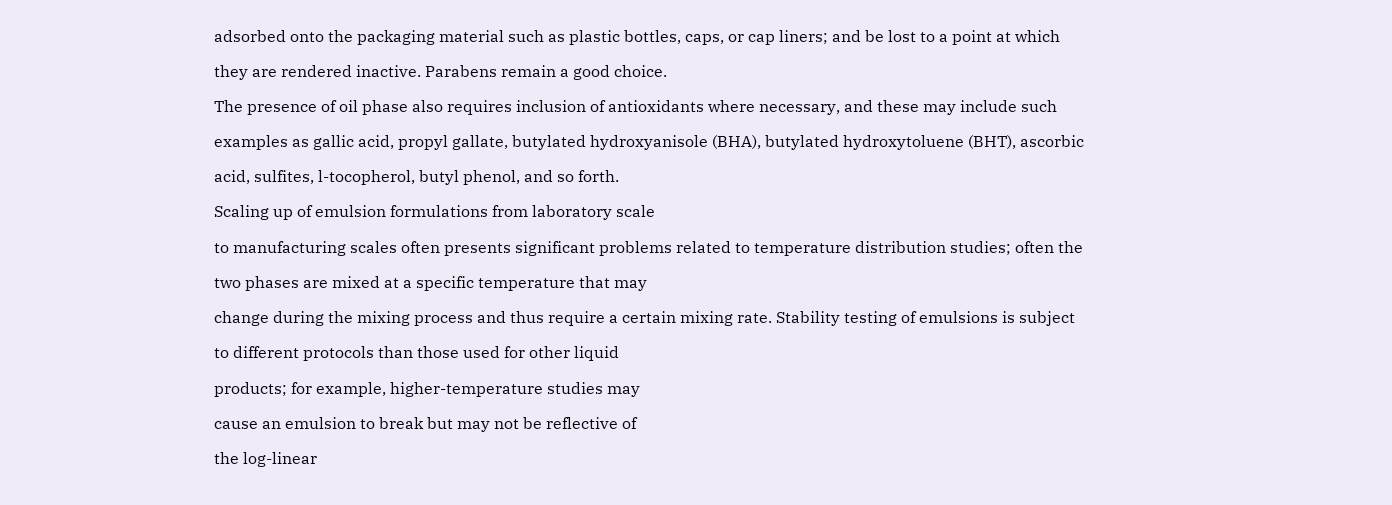adsorbed onto the packaging material such as plastic bottles, caps, or cap liners; and be lost to a point at which

they are rendered inactive. Parabens remain a good choice.

The presence of oil phase also requires inclusion of antioxidants where necessary, and these may include such

examples as gallic acid, propyl gallate, butylated hydroxyanisole (BHA), butylated hydroxytoluene (BHT), ascorbic

acid, sulfites, l-tocopherol, butyl phenol, and so forth.

Scaling up of emulsion formulations from laboratory scale

to manufacturing scales often presents significant problems related to temperature distribution studies; often the

two phases are mixed at a specific temperature that may

change during the mixing process and thus require a certain mixing rate. Stability testing of emulsions is subject

to different protocols than those used for other liquid

products; for example, higher-temperature studies may

cause an emulsion to break but may not be reflective of

the log-linear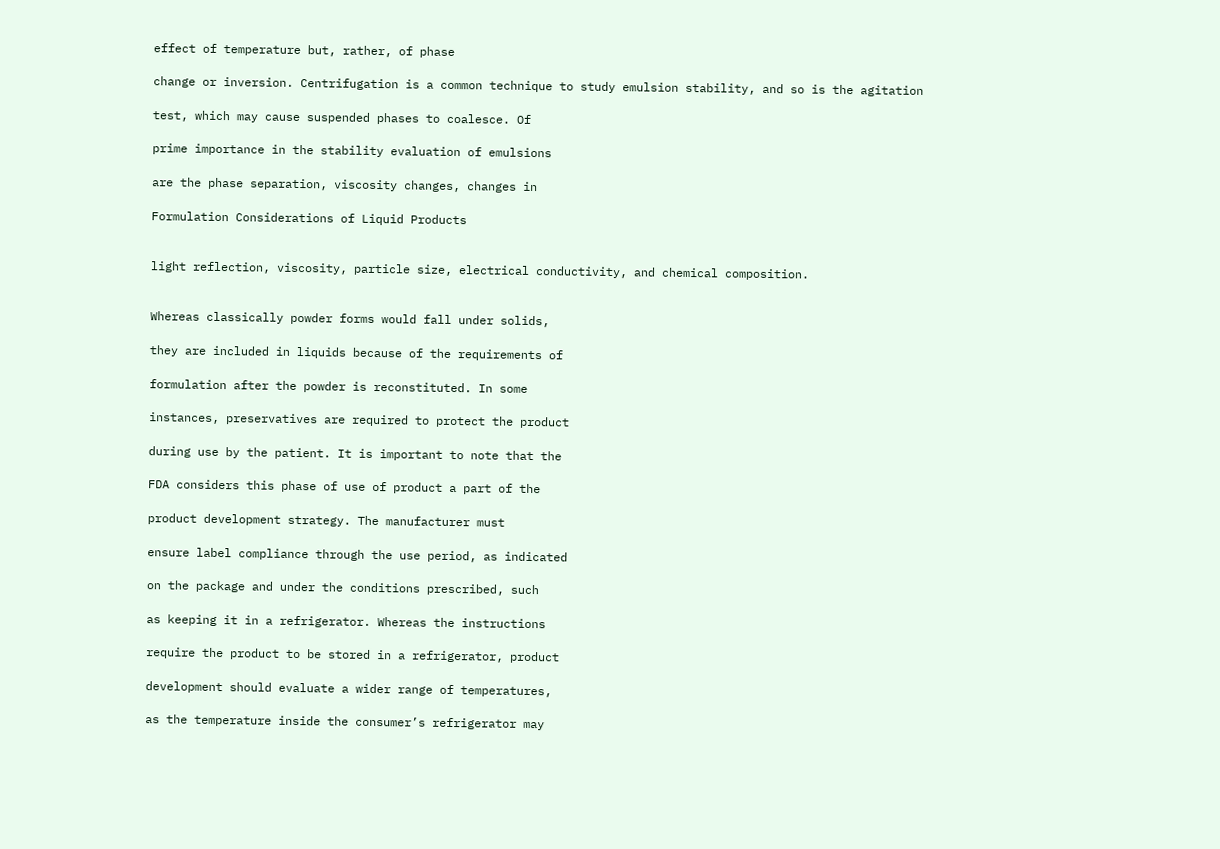effect of temperature but, rather, of phase

change or inversion. Centrifugation is a common technique to study emulsion stability, and so is the agitation

test, which may cause suspended phases to coalesce. Of

prime importance in the stability evaluation of emulsions

are the phase separation, viscosity changes, changes in

Formulation Considerations of Liquid Products


light reflection, viscosity, particle size, electrical conductivity, and chemical composition.


Whereas classically powder forms would fall under solids,

they are included in liquids because of the requirements of

formulation after the powder is reconstituted. In some

instances, preservatives are required to protect the product

during use by the patient. It is important to note that the

FDA considers this phase of use of product a part of the

product development strategy. The manufacturer must

ensure label compliance through the use period, as indicated

on the package and under the conditions prescribed, such

as keeping it in a refrigerator. Whereas the instructions

require the product to be stored in a refrigerator, product

development should evaluate a wider range of temperatures,

as the temperature inside the consumer’s refrigerator may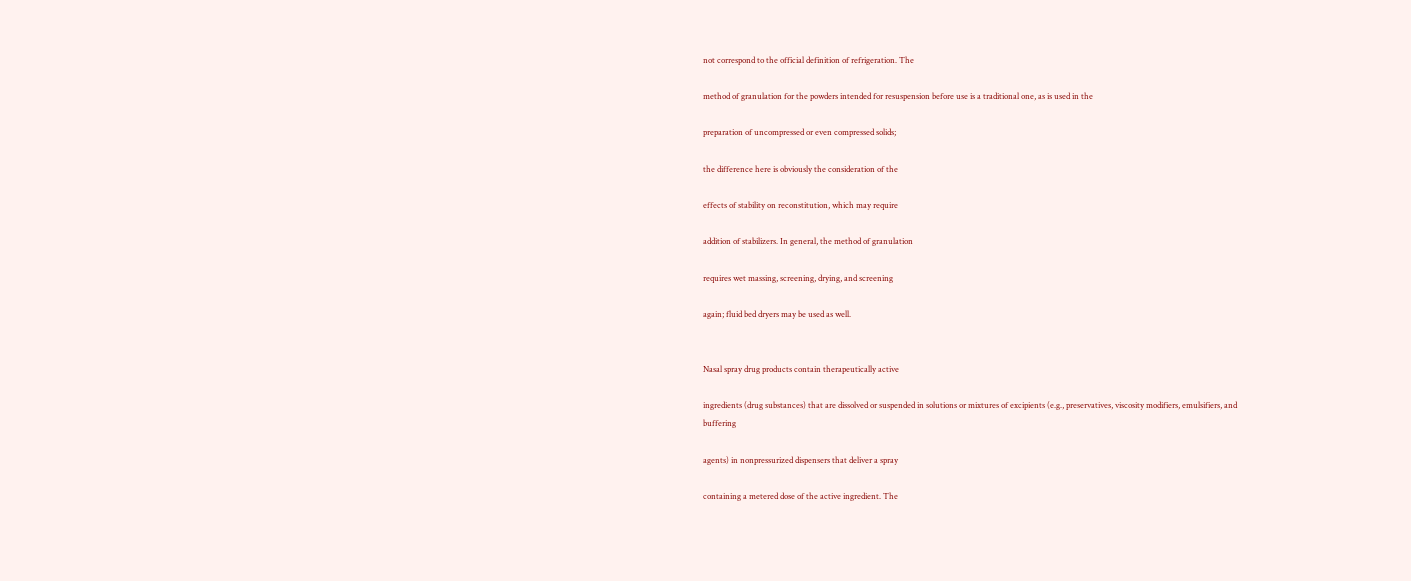not correspond to the official definition of refrigeration. The

method of granulation for the powders intended for resuspension before use is a traditional one, as is used in the

preparation of uncompressed or even compressed solids;

the difference here is obviously the consideration of the

effects of stability on reconstitution, which may require

addition of stabilizers. In general, the method of granulation

requires wet massing, screening, drying, and screening

again; fluid bed dryers may be used as well.


Nasal spray drug products contain therapeutically active

ingredients (drug substances) that are dissolved or suspended in solutions or mixtures of excipients (e.g., preservatives, viscosity modifiers, emulsifiers, and buffering

agents) in nonpressurized dispensers that deliver a spray

containing a metered dose of the active ingredient. The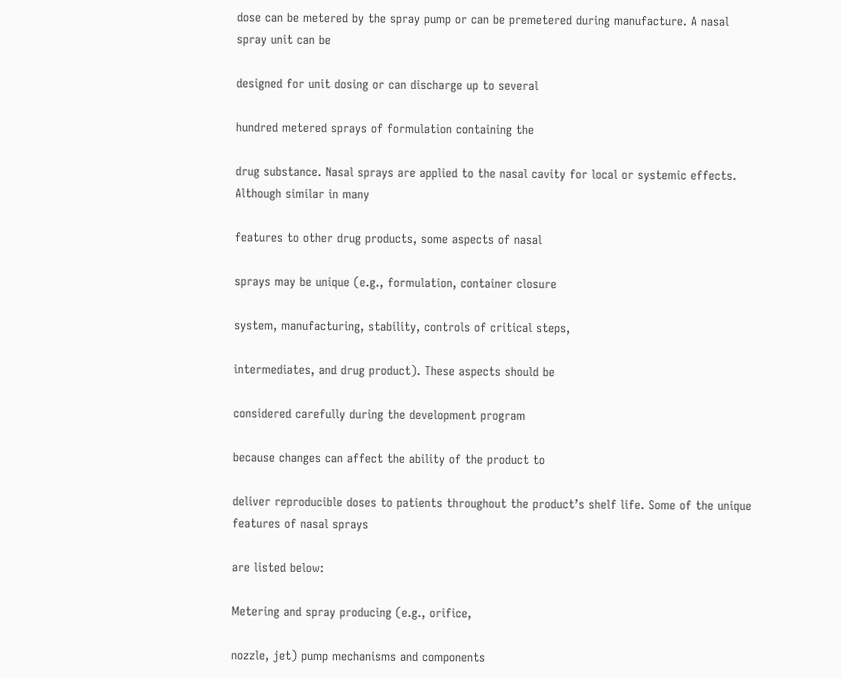dose can be metered by the spray pump or can be premetered during manufacture. A nasal spray unit can be

designed for unit dosing or can discharge up to several

hundred metered sprays of formulation containing the

drug substance. Nasal sprays are applied to the nasal cavity for local or systemic effects. Although similar in many

features to other drug products, some aspects of nasal

sprays may be unique (e.g., formulation, container closure

system, manufacturing, stability, controls of critical steps,

intermediates, and drug product). These aspects should be

considered carefully during the development program

because changes can affect the ability of the product to

deliver reproducible doses to patients throughout the product’s shelf life. Some of the unique features of nasal sprays

are listed below:

Metering and spray producing (e.g., orifice,

nozzle, jet) pump mechanisms and components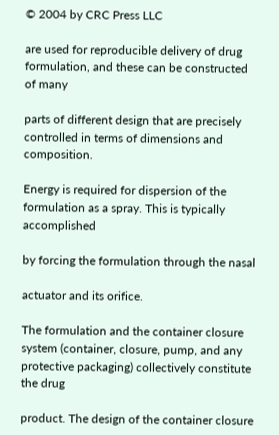© 2004 by CRC Press LLC

are used for reproducible delivery of drug formulation, and these can be constructed of many

parts of different design that are precisely controlled in terms of dimensions and composition.

Energy is required for dispersion of the formulation as a spray. This is typically accomplished

by forcing the formulation through the nasal

actuator and its orifice.

The formulation and the container closure system (container, closure, pump, and any protective packaging) collectively constitute the drug

product. The design of the container closure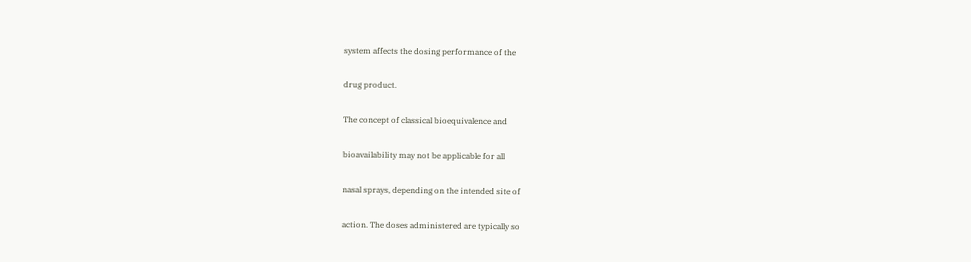system affects the dosing performance of the

drug product.

The concept of classical bioequivalence and

bioavailability may not be applicable for all

nasal sprays, depending on the intended site of

action. The doses administered are typically so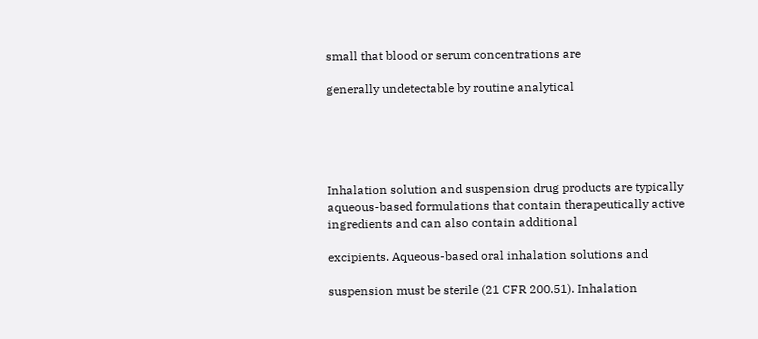small that blood or serum concentrations are

generally undetectable by routine analytical





Inhalation solution and suspension drug products are typically aqueous-based formulations that contain therapeutically active ingredients and can also contain additional

excipients. Aqueous-based oral inhalation solutions and

suspension must be sterile (21 CFR 200.51). Inhalation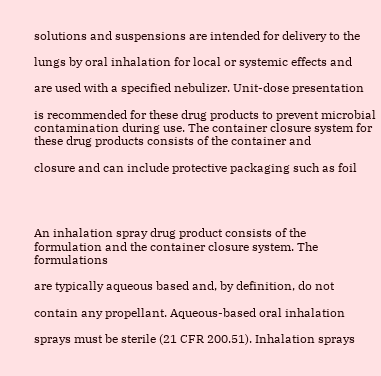solutions and suspensions are intended for delivery to the

lungs by oral inhalation for local or systemic effects and

are used with a specified nebulizer. Unit-dose presentation

is recommended for these drug products to prevent microbial contamination during use. The container closure system for these drug products consists of the container and

closure and can include protective packaging such as foil




An inhalation spray drug product consists of the formulation and the container closure system. The formulations

are typically aqueous based and, by definition, do not

contain any propellant. Aqueous-based oral inhalation

sprays must be sterile (21 CFR 200.51). Inhalation sprays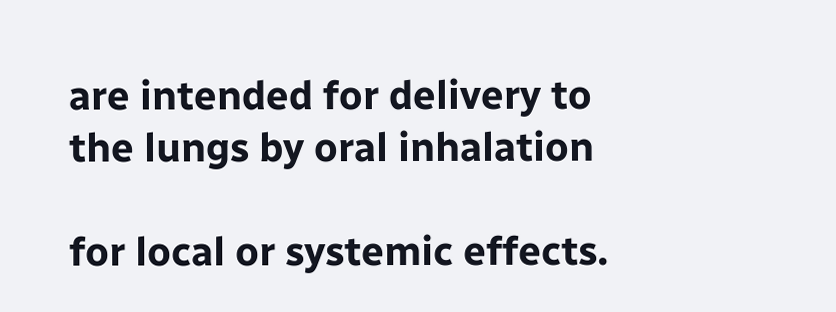are intended for delivery to the lungs by oral inhalation

for local or systemic effects.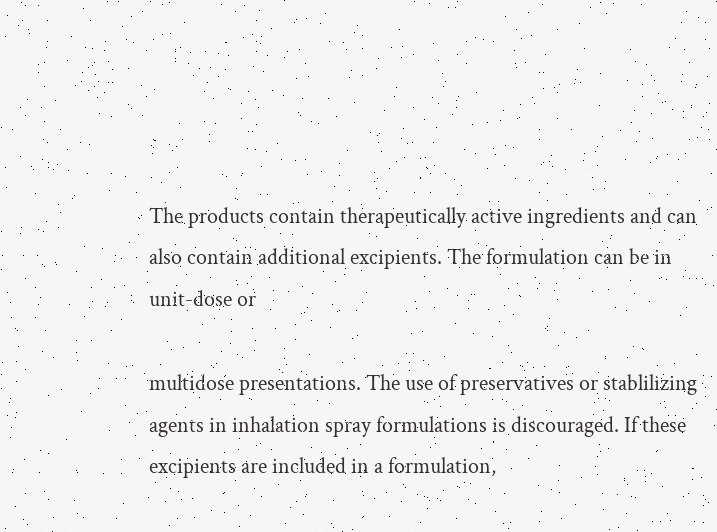The products contain therapeutically active ingredients and can also contain additional excipients. The formulation can be in unit-dose or

multidose presentations. The use of preservatives or stablilizing agents in inhalation spray formulations is discouraged. If these excipients are included in a formulation,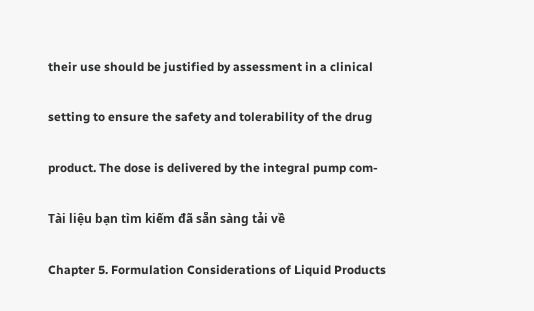their use should be justified by assessment in a clinical

setting to ensure the safety and tolerability of the drug

product. The dose is delivered by the integral pump com-

Tài liệu bạn tìm kiếm đã sẵn sàng tải về

Chapter 5. Formulation Considerations of Liquid Products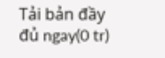Tải bản đầy đủ ngay(0 tr)